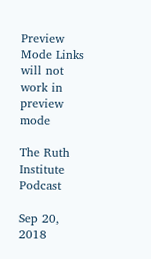Preview Mode Links will not work in preview mode

The Ruth Institute Podcast

Sep 20, 2018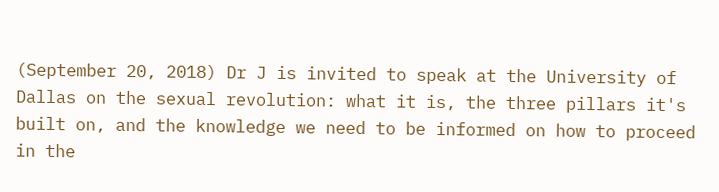(September 20, 2018) Dr J is invited to speak at the University of Dallas on the sexual revolution: what it is, the three pillars it's built on, and the knowledge we need to be informed on how to proceed in the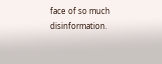face of so much disinformation.